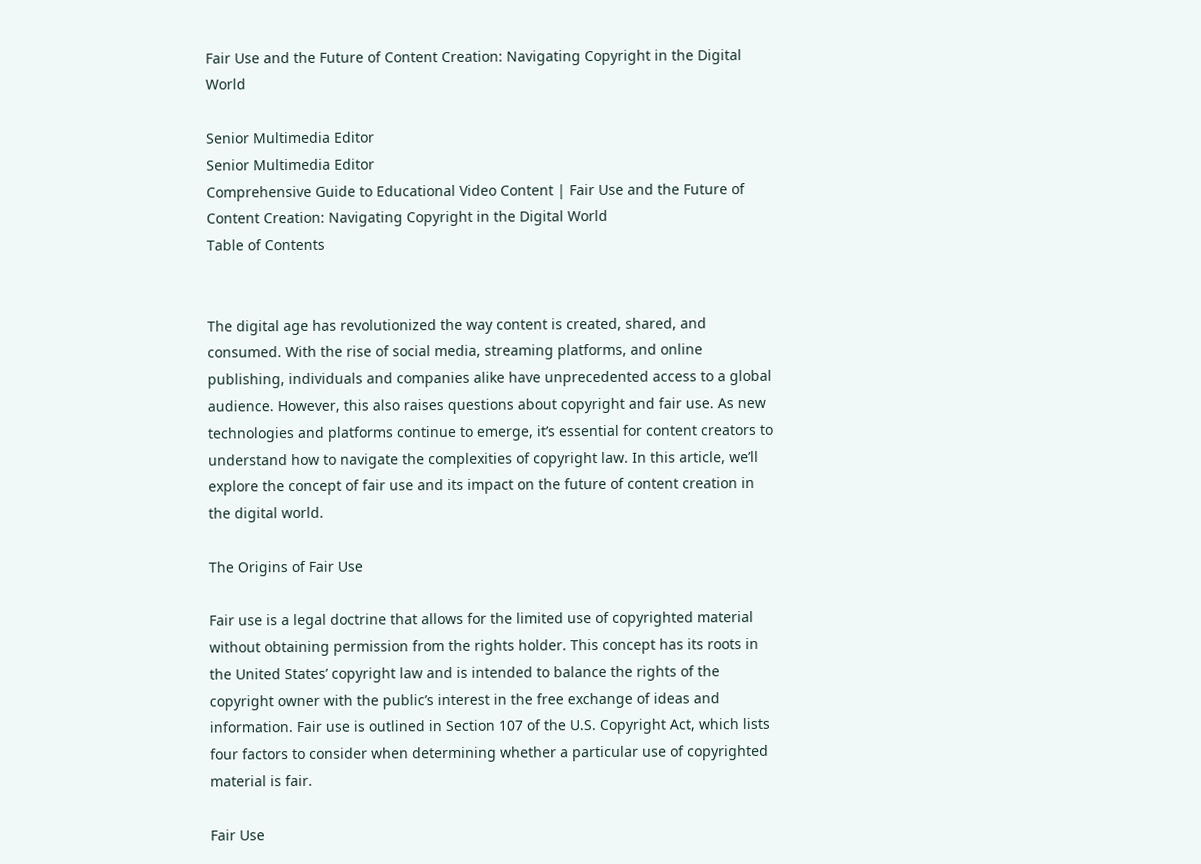Fair Use and the Future of Content Creation: Navigating Copyright in the Digital World

Senior Multimedia Editor
Senior Multimedia Editor
Comprehensive Guide to Educational Video Content | Fair Use and the Future of Content Creation: Navigating Copyright in the Digital World
Table of Contents


The digital age has revolutionized the way content is created, shared, and consumed. With the rise of social media, streaming platforms, and online publishing, individuals and companies alike have unprecedented access to a global audience. However, this also raises questions about copyright and fair use. As new technologies and platforms continue to emerge, it’s essential for content creators to understand how to navigate the complexities of copyright law. In this article, we’ll explore the concept of fair use and its impact on the future of content creation in the digital world.

The Origins of Fair Use

Fair use is a legal doctrine that allows for the limited use of copyrighted material without obtaining permission from the rights holder. This concept has its roots in the United States’ copyright law and is intended to balance the rights of the copyright owner with the public’s interest in the free exchange of ideas and information. Fair use is outlined in Section 107 of the U.S. Copyright Act, which lists four factors to consider when determining whether a particular use of copyrighted material is fair.

Fair Use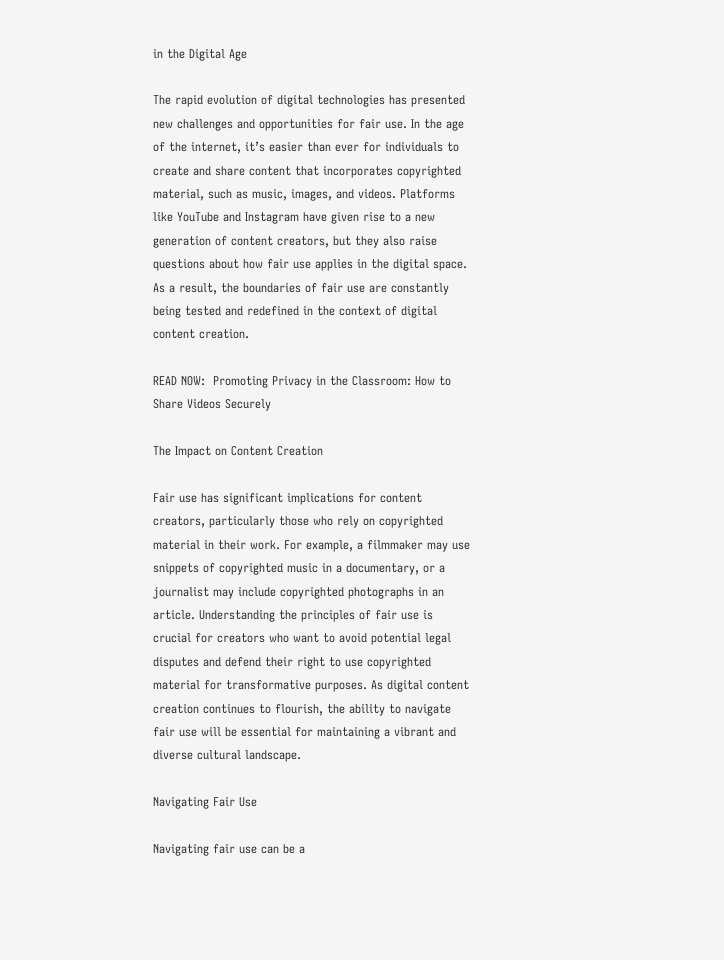in the Digital Age

The rapid evolution of digital technologies has presented new challenges and opportunities for fair use. In the age of the internet, it’s easier than ever for individuals to create and share content that incorporates copyrighted material, such as music, images, and videos. Platforms like YouTube and Instagram have given rise to a new generation of content creators, but they also raise questions about how fair use applies in the digital space. As a result, the boundaries of fair use are constantly being tested and redefined in the context of digital content creation.

READ NOW:  Promoting Privacy in the Classroom: How to Share Videos Securely

The Impact on Content Creation

Fair use has significant implications for content creators, particularly those who rely on copyrighted material in their work. For example, a filmmaker may use snippets of copyrighted music in a documentary, or a journalist may include copyrighted photographs in an article. Understanding the principles of fair use is crucial for creators who want to avoid potential legal disputes and defend their right to use copyrighted material for transformative purposes. As digital content creation continues to flourish, the ability to navigate fair use will be essential for maintaining a vibrant and diverse cultural landscape.

Navigating Fair Use

Navigating fair use can be a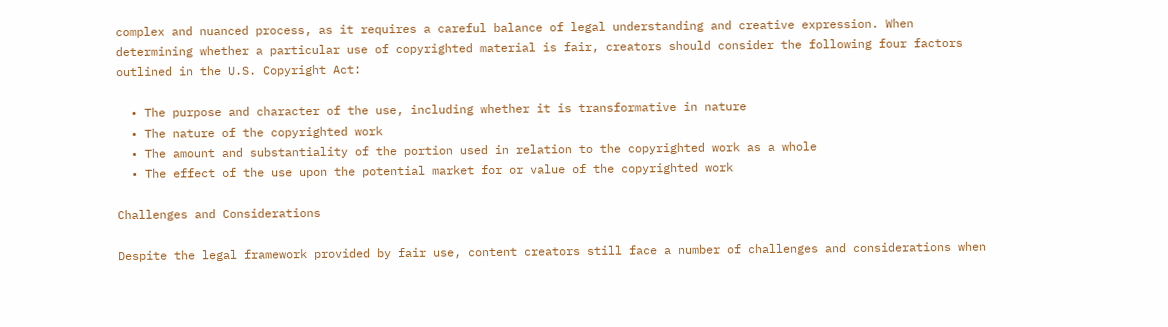complex and nuanced process, as it requires a careful balance of legal understanding and creative expression. When determining whether a particular use of copyrighted material is fair, creators should consider the following four factors outlined in the U.S. Copyright Act:

  • The purpose and character of the use, including whether it is transformative in nature
  • The nature of the copyrighted work
  • The amount and substantiality of the portion used in relation to the copyrighted work as a whole
  • The effect of the use upon the potential market for or value of the copyrighted work

Challenges and Considerations

Despite the legal framework provided by fair use, content creators still face a number of challenges and considerations when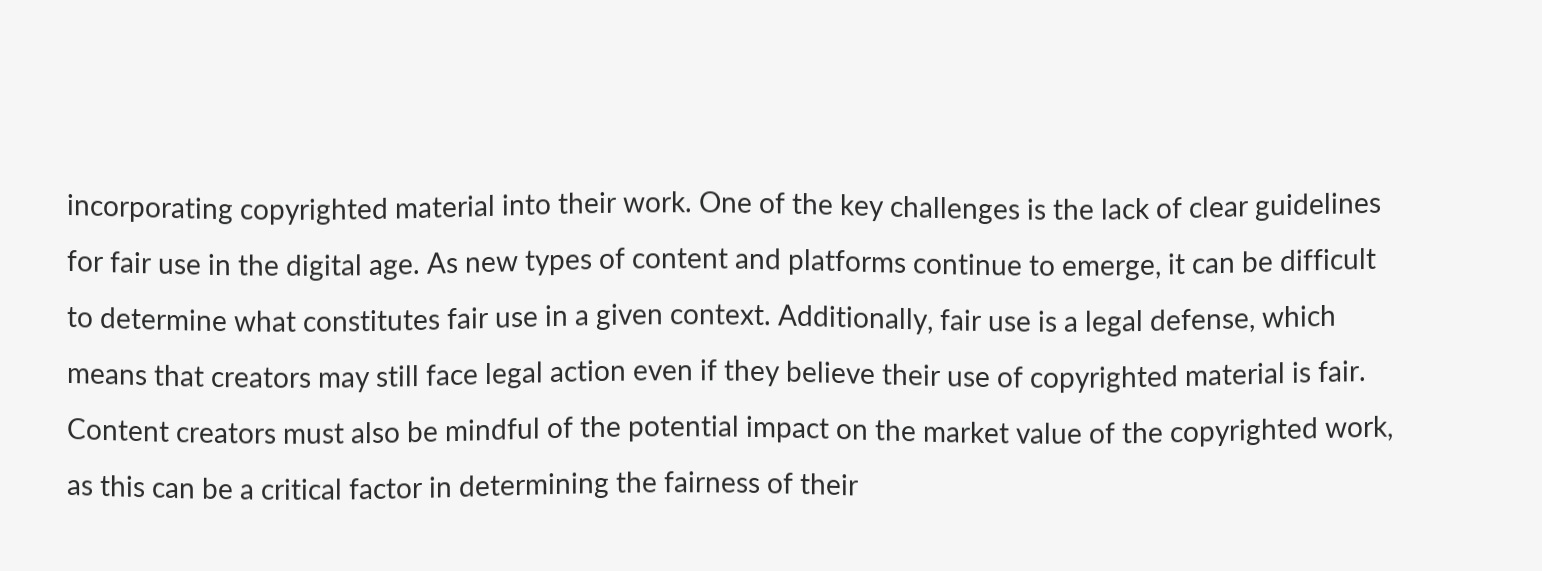incorporating copyrighted material into their work. One of the key challenges is the lack of clear guidelines for fair use in the digital age. As new types of content and platforms continue to emerge, it can be difficult to determine what constitutes fair use in a given context. Additionally, fair use is a legal defense, which means that creators may still face legal action even if they believe their use of copyrighted material is fair. Content creators must also be mindful of the potential impact on the market value of the copyrighted work, as this can be a critical factor in determining the fairness of their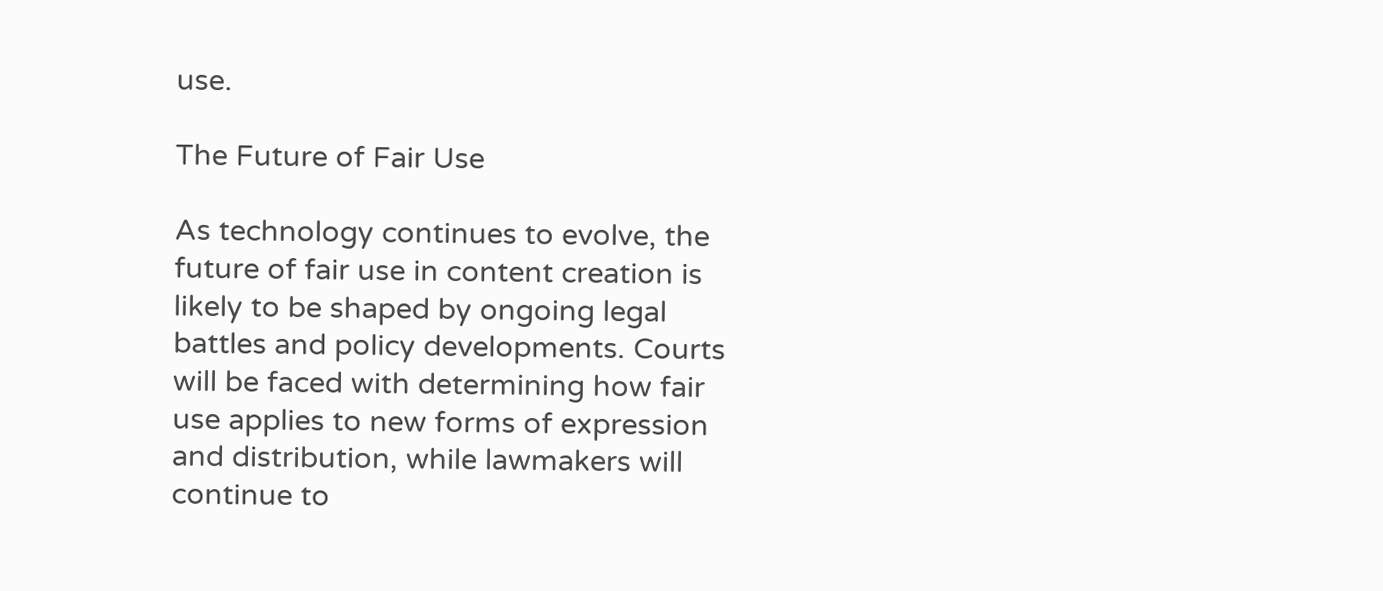use.

The Future of Fair Use

As technology continues to evolve, the future of fair use in content creation is likely to be shaped by ongoing legal battles and policy developments. Courts will be faced with determining how fair use applies to new forms of expression and distribution, while lawmakers will continue to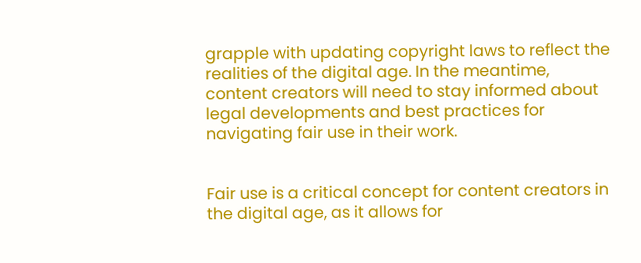grapple with updating copyright laws to reflect the realities of the digital age. In the meantime, content creators will need to stay informed about legal developments and best practices for navigating fair use in their work.


Fair use is a critical concept for content creators in the digital age, as it allows for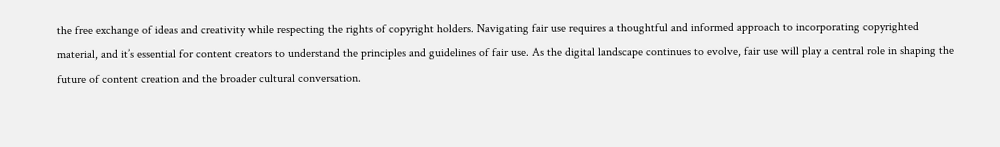the free exchange of ideas and creativity while respecting the rights of copyright holders. Navigating fair use requires a thoughtful and informed approach to incorporating copyrighted material, and it’s essential for content creators to understand the principles and guidelines of fair use. As the digital landscape continues to evolve, fair use will play a central role in shaping the future of content creation and the broader cultural conversation.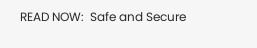READ NOW:  Safe and Secure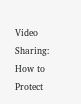Video Sharing: How to Protect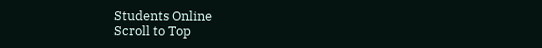Students Online
Scroll to Top